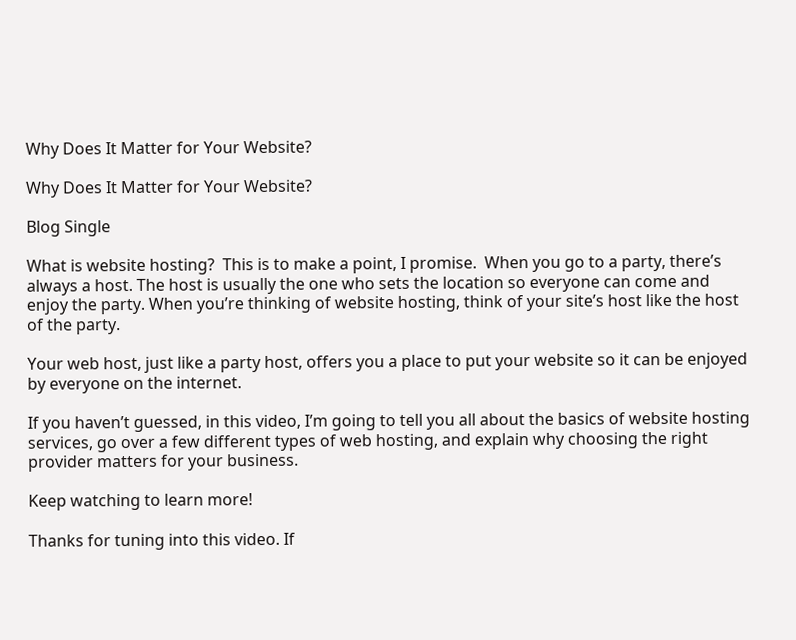Why Does It Matter for Your Website?

Why Does It Matter for Your Website?

Blog Single

What is website hosting?  This is to make a point, I promise.  When you go to a party, there’s always a host. The host is usually the one who sets the location so everyone can come and enjoy the party. When you’re thinking of website hosting, think of your site’s host like the host of the party.

Your web host, just like a party host, offers you a place to put your website so it can be enjoyed by everyone on the internet.

If you haven’t guessed, in this video, I’m going to tell you all about the basics of website hosting services, go over a few different types of web hosting, and explain why choosing the right provider matters for your business.

Keep watching to learn more!

Thanks for tuning into this video. If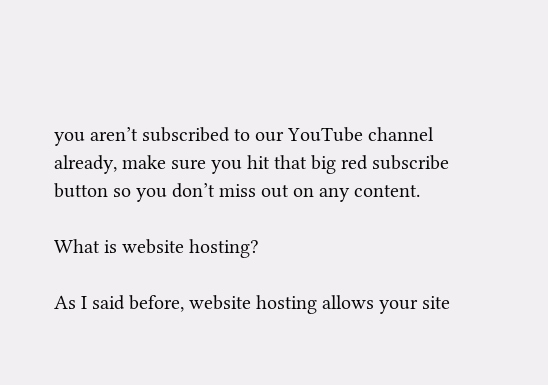you aren’t subscribed to our YouTube channel already, make sure you hit that big red subscribe button so you don’t miss out on any content.

What is website hosting?

As I said before, website hosting allows your site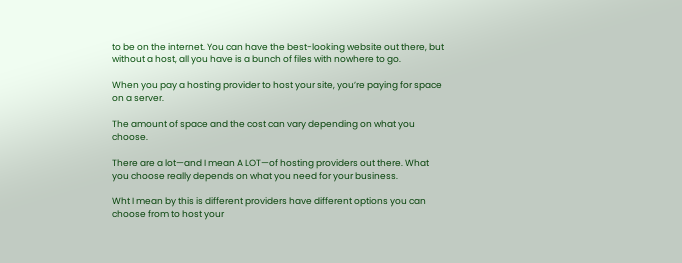to be on the internet. You can have the best-looking website out there, but without a host, all you have is a bunch of files with nowhere to go.

When you pay a hosting provider to host your site, you’re paying for space on a server.

The amount of space and the cost can vary depending on what you choose.

There are a lot—and I mean A LOT—of hosting providers out there. What you choose really depends on what you need for your business.

Wht I mean by this is different providers have different options you can choose from to host your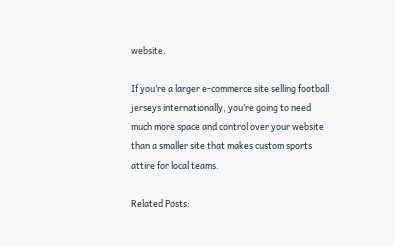website.

If you’re a larger e-commerce site selling football jerseys internationally, you’re going to need much more space and control over your website than a smaller site that makes custom sports attire for local teams.

Related Posts: